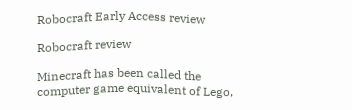Robocraft Early Access review

Robocraft review

Minecraft has been called the computer game equivalent of Lego,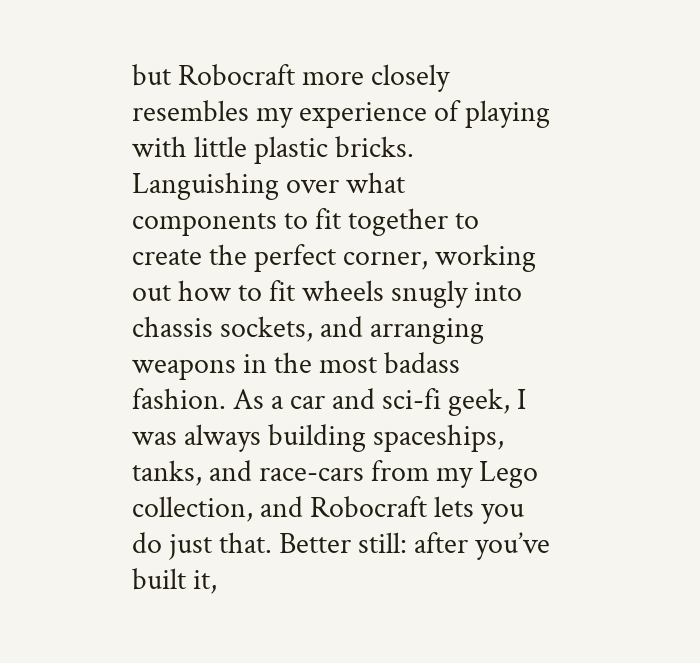but Robocraft more closely resembles my experience of playing with little plastic bricks. Languishing over what components to fit together to create the perfect corner, working out how to fit wheels snugly into chassis sockets, and arranging weapons in the most badass fashion. As a car and sci-fi geek, I was always building spaceships, tanks, and race-cars from my Lego collection, and Robocraft lets you do just that. Better still: after you’ve built it,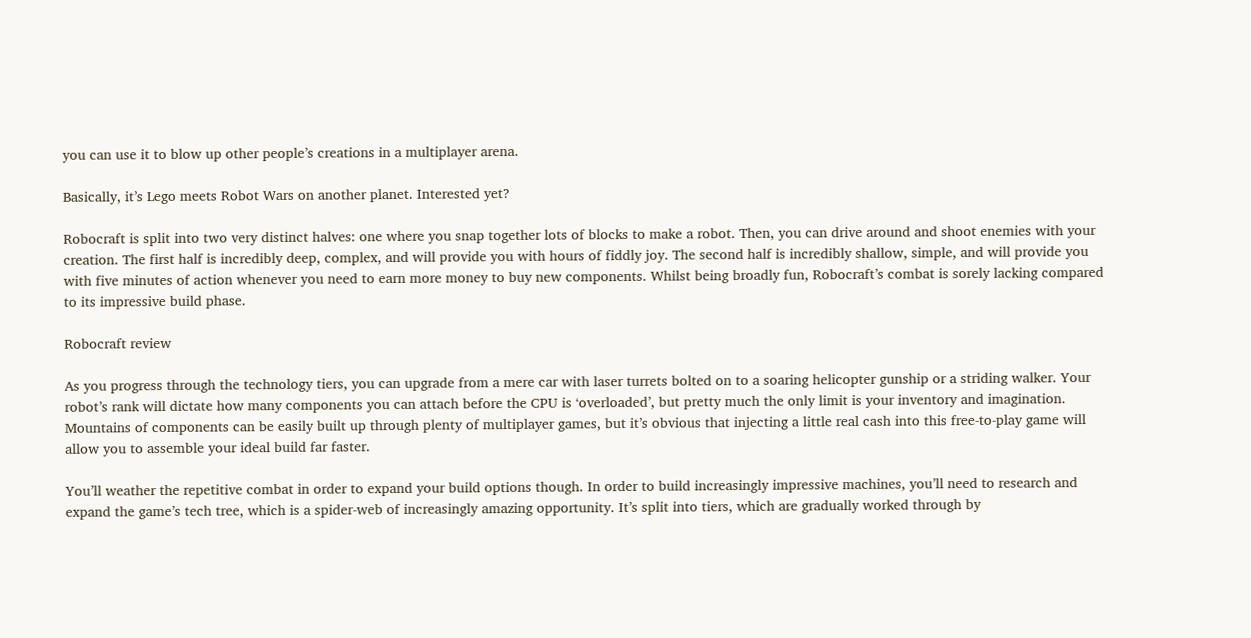you can use it to blow up other people’s creations in a multiplayer arena.

Basically, it’s Lego meets Robot Wars on another planet. Interested yet?

Robocraft is split into two very distinct halves: one where you snap together lots of blocks to make a robot. Then, you can drive around and shoot enemies with your creation. The first half is incredibly deep, complex, and will provide you with hours of fiddly joy. The second half is incredibly shallow, simple, and will provide you with five minutes of action whenever you need to earn more money to buy new components. Whilst being broadly fun, Robocraft’s combat is sorely lacking compared to its impressive build phase.

Robocraft review

As you progress through the technology tiers, you can upgrade from a mere car with laser turrets bolted on to a soaring helicopter gunship or a striding walker. Your robot’s rank will dictate how many components you can attach before the CPU is ‘overloaded’, but pretty much the only limit is your inventory and imagination. Mountains of components can be easily built up through plenty of multiplayer games, but it’s obvious that injecting a little real cash into this free-to-play game will allow you to assemble your ideal build far faster.

You’ll weather the repetitive combat in order to expand your build options though. In order to build increasingly impressive machines, you’ll need to research and expand the game’s tech tree, which is a spider-web of increasingly amazing opportunity. It’s split into tiers, which are gradually worked through by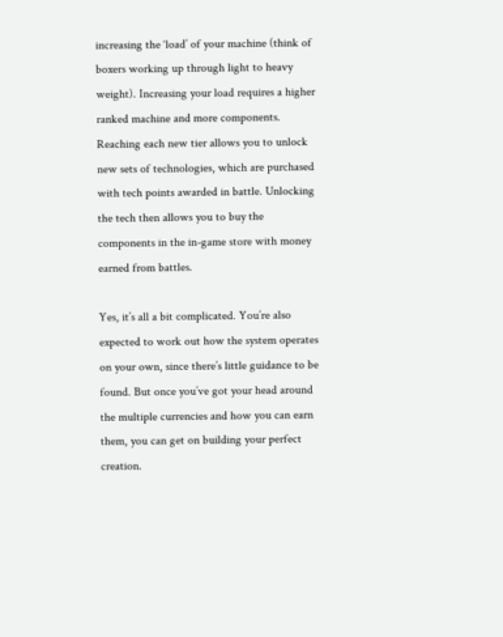increasing the ‘load’ of your machine (think of boxers working up through light to heavy weight). Increasing your load requires a higher ranked machine and more components. Reaching each new tier allows you to unlock new sets of technologies, which are purchased with tech points awarded in battle. Unlocking the tech then allows you to buy the components in the in-game store with money earned from battles.

Yes, it’s all a bit complicated. You’re also expected to work out how the system operates on your own, since there’s little guidance to be found. But once you’ve got your head around the multiple currencies and how you can earn them, you can get on building your perfect creation.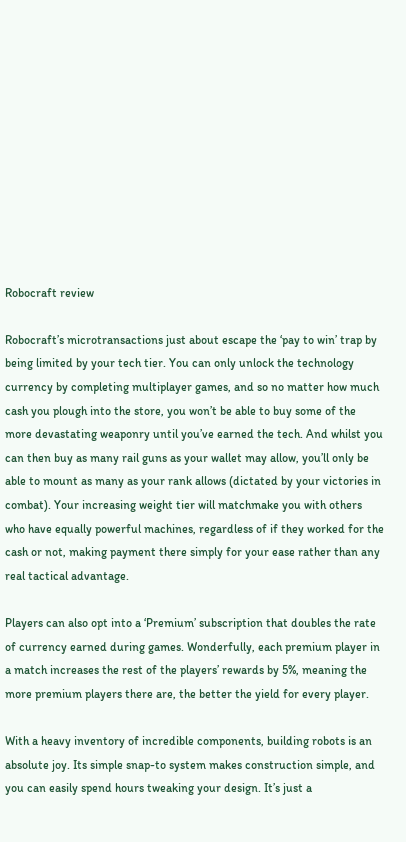Robocraft review

Robocraft’s microtransactions just about escape the ‘pay to win’ trap by being limited by your tech tier. You can only unlock the technology currency by completing multiplayer games, and so no matter how much cash you plough into the store, you won’t be able to buy some of the more devastating weaponry until you’ve earned the tech. And whilst you can then buy as many rail guns as your wallet may allow, you’ll only be able to mount as many as your rank allows (dictated by your victories in combat). Your increasing weight tier will matchmake you with others who have equally powerful machines, regardless of if they worked for the cash or not, making payment there simply for your ease rather than any real tactical advantage.

Players can also opt into a ‘Premium’ subscription that doubles the rate of currency earned during games. Wonderfully, each premium player in a match increases the rest of the players’ rewards by 5%, meaning the more premium players there are, the better the yield for every player.

With a heavy inventory of incredible components, building robots is an absolute joy. Its simple snap-to system makes construction simple, and you can easily spend hours tweaking your design. It’s just a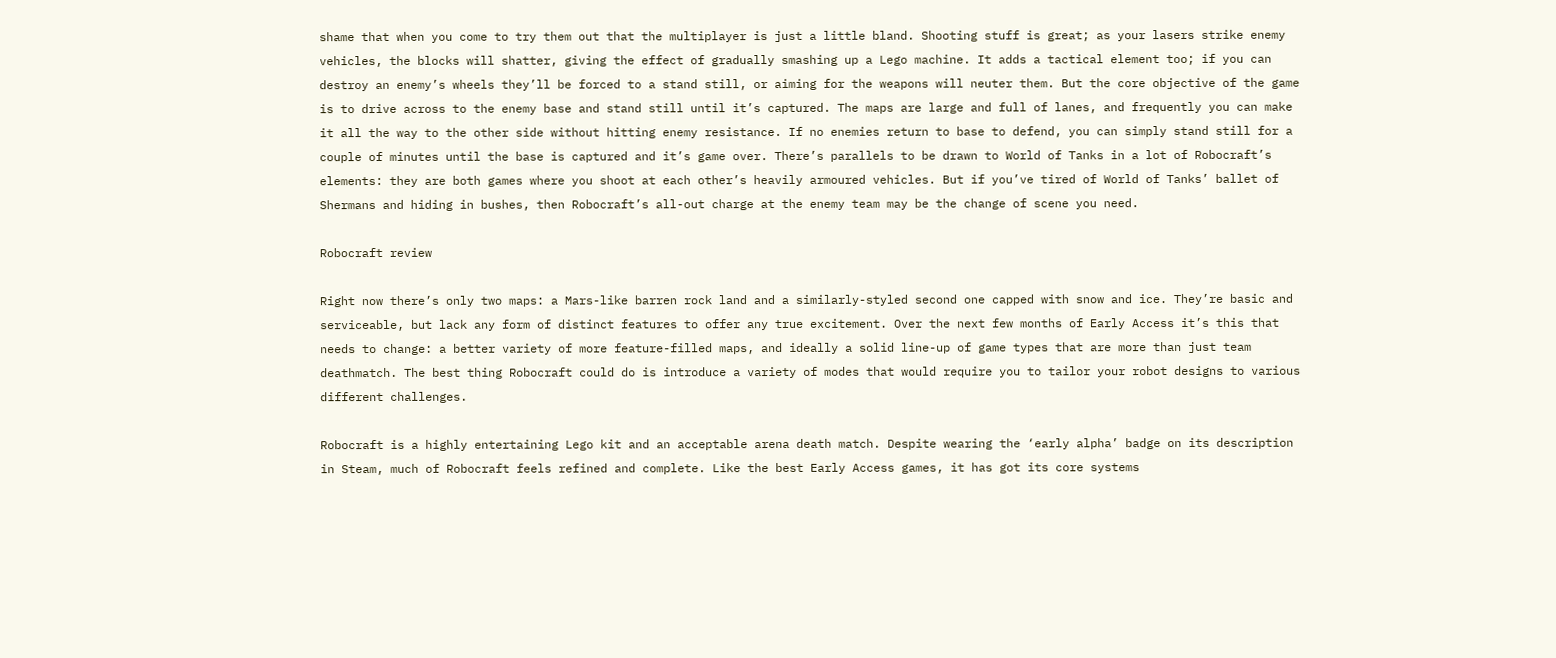shame that when you come to try them out that the multiplayer is just a little bland. Shooting stuff is great; as your lasers strike enemy vehicles, the blocks will shatter, giving the effect of gradually smashing up a Lego machine. It adds a tactical element too; if you can destroy an enemy’s wheels they’ll be forced to a stand still, or aiming for the weapons will neuter them. But the core objective of the game is to drive across to the enemy base and stand still until it’s captured. The maps are large and full of lanes, and frequently you can make it all the way to the other side without hitting enemy resistance. If no enemies return to base to defend, you can simply stand still for a couple of minutes until the base is captured and it’s game over. There’s parallels to be drawn to World of Tanks in a lot of Robocraft’s elements: they are both games where you shoot at each other’s heavily armoured vehicles. But if you’ve tired of World of Tanks’ ballet of Shermans and hiding in bushes, then Robocraft’s all-out charge at the enemy team may be the change of scene you need.

Robocraft review

Right now there’s only two maps: a Mars-like barren rock land and a similarly-styled second one capped with snow and ice. They’re basic and serviceable, but lack any form of distinct features to offer any true excitement. Over the next few months of Early Access it’s this that needs to change: a better variety of more feature-filled maps, and ideally a solid line-up of game types that are more than just team deathmatch. The best thing Robocraft could do is introduce a variety of modes that would require you to tailor your robot designs to various different challenges.

Robocraft is a highly entertaining Lego kit and an acceptable arena death match. Despite wearing the ‘early alpha’ badge on its description in Steam, much of Robocraft feels refined and complete. Like the best Early Access games, it has got its core systems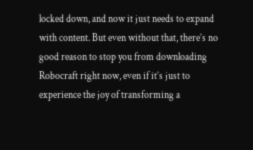locked down, and now it just needs to expand with content. But even without that, there’s no good reason to stop you from downloading Robocraft right now, even if it’s just to experience the joy of transforming a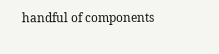handful of components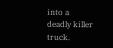into a deadly killer truck.